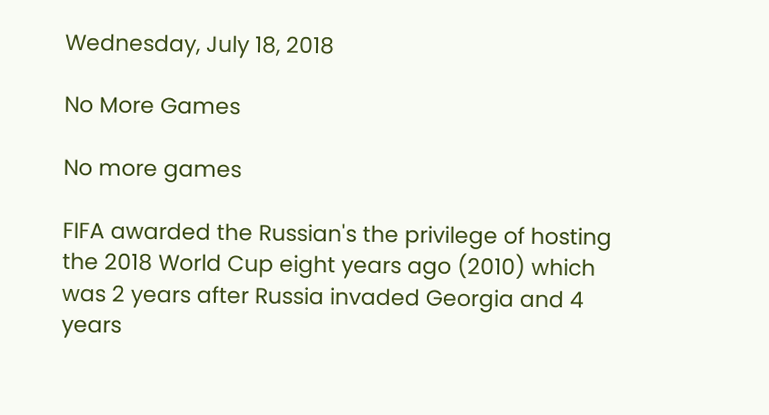Wednesday, July 18, 2018

No More Games

No more games

FIFA awarded the Russian's the privilege of hosting the 2018 World Cup eight years ago (2010) which was 2 years after Russia invaded Georgia and 4 years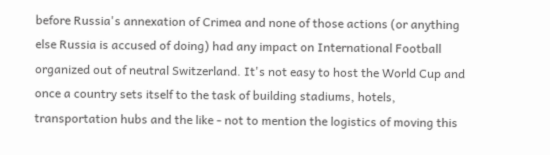before Russia's annexation of Crimea and none of those actions (or anything else Russia is accused of doing) had any impact on International Football organized out of neutral Switzerland. It's not easy to host the World Cup and once a country sets itself to the task of building stadiums, hotels, transportation hubs and the like - not to mention the logistics of moving this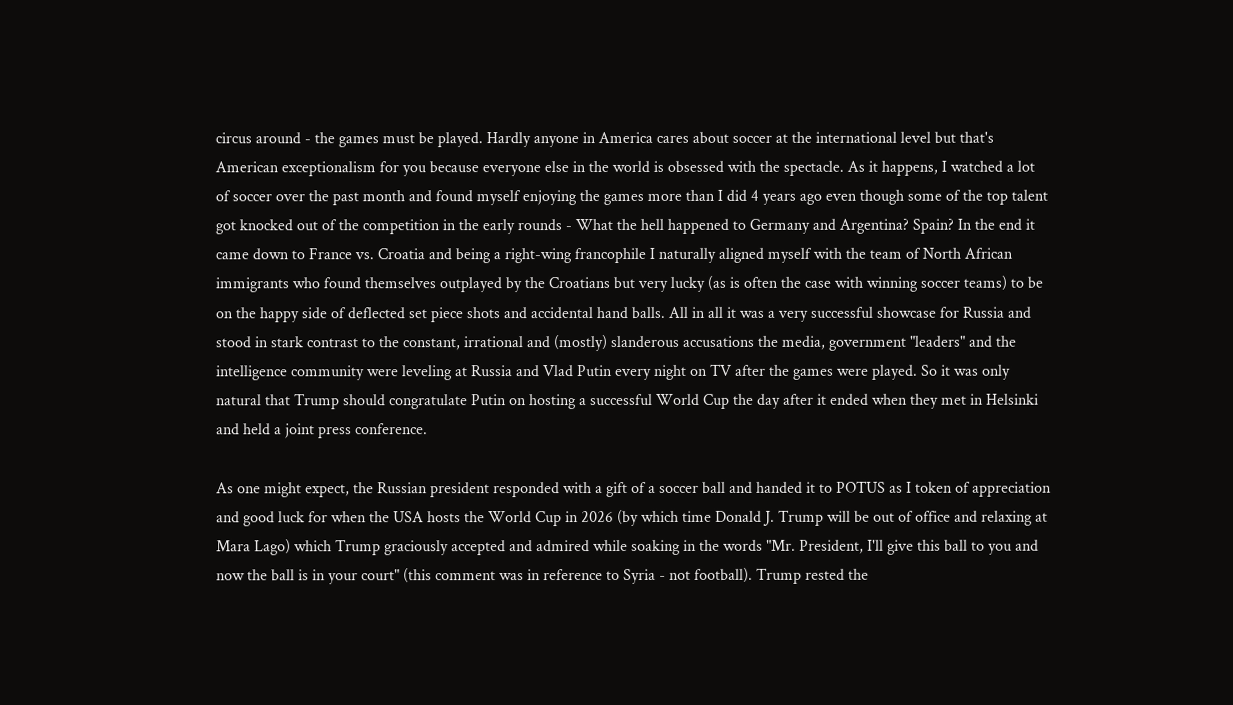circus around - the games must be played. Hardly anyone in America cares about soccer at the international level but that's American exceptionalism for you because everyone else in the world is obsessed with the spectacle. As it happens, I watched a lot of soccer over the past month and found myself enjoying the games more than I did 4 years ago even though some of the top talent got knocked out of the competition in the early rounds - What the hell happened to Germany and Argentina? Spain? In the end it came down to France vs. Croatia and being a right-wing francophile I naturally aligned myself with the team of North African immigrants who found themselves outplayed by the Croatians but very lucky (as is often the case with winning soccer teams) to be on the happy side of deflected set piece shots and accidental hand balls. All in all it was a very successful showcase for Russia and stood in stark contrast to the constant, irrational and (mostly) slanderous accusations the media, government "leaders" and the intelligence community were leveling at Russia and Vlad Putin every night on TV after the games were played. So it was only natural that Trump should congratulate Putin on hosting a successful World Cup the day after it ended when they met in Helsinki and held a joint press conference.

As one might expect, the Russian president responded with a gift of a soccer ball and handed it to POTUS as I token of appreciation and good luck for when the USA hosts the World Cup in 2026 (by which time Donald J. Trump will be out of office and relaxing at Mara Lago) which Trump graciously accepted and admired while soaking in the words "Mr. President, I'll give this ball to you and now the ball is in your court" (this comment was in reference to Syria - not football). Trump rested the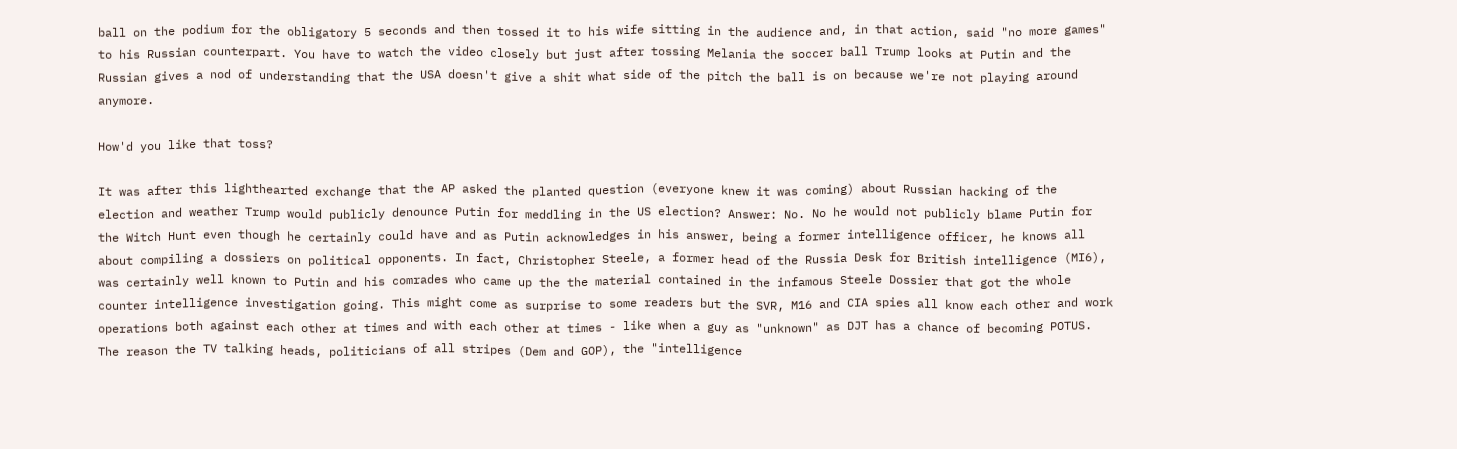ball on the podium for the obligatory 5 seconds and then tossed it to his wife sitting in the audience and, in that action, said "no more games" to his Russian counterpart. You have to watch the video closely but just after tossing Melania the soccer ball Trump looks at Putin and the Russian gives a nod of understanding that the USA doesn't give a shit what side of the pitch the ball is on because we're not playing around anymore.

How'd you like that toss?

It was after this lighthearted exchange that the AP asked the planted question (everyone knew it was coming) about Russian hacking of the election and weather Trump would publicly denounce Putin for meddling in the US election? Answer: No. No he would not publicly blame Putin for the Witch Hunt even though he certainly could have and as Putin acknowledges in his answer, being a former intelligence officer, he knows all about compiling a dossiers on political opponents. In fact, Christopher Steele, a former head of the Russia Desk for British intelligence (MI6), was certainly well known to Putin and his comrades who came up the the material contained in the infamous Steele Dossier that got the whole counter intelligence investigation going. This might come as surprise to some readers but the SVR, M16 and CIA spies all know each other and work operations both against each other at times and with each other at times - like when a guy as "unknown" as DJT has a chance of becoming POTUS. The reason the TV talking heads, politicians of all stripes (Dem and GOP), the "intelligence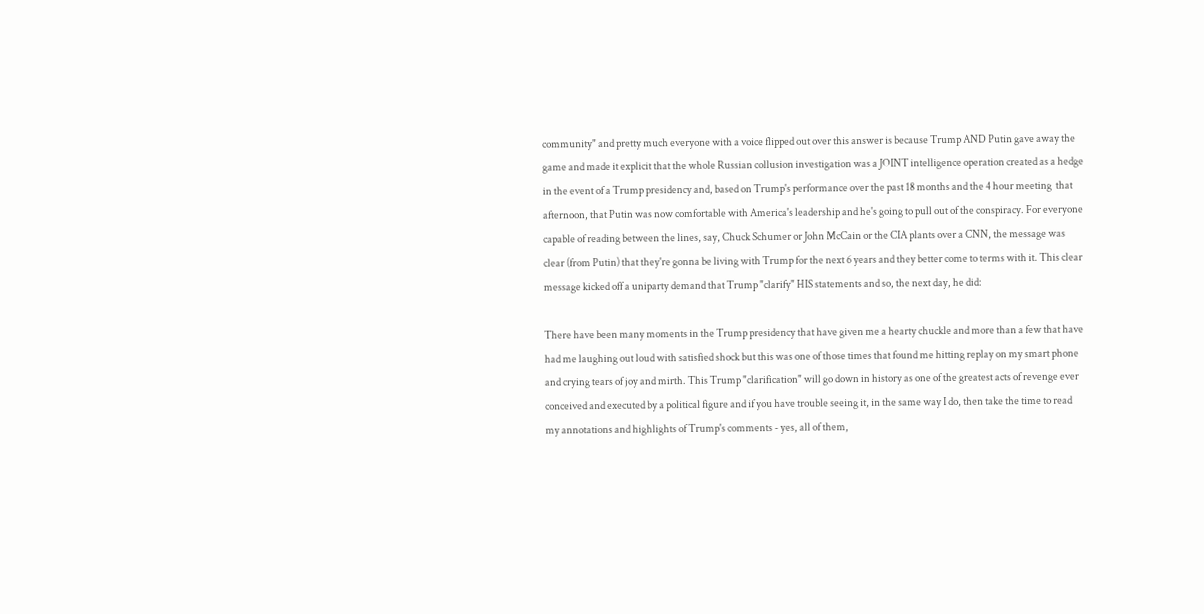community" and pretty much everyone with a voice flipped out over this answer is because Trump AND Putin gave away the game and made it explicit that the whole Russian collusion investigation was a JOINT intelligence operation created as a hedge in the event of a Trump presidency and, based on Trump's performance over the past 18 months and the 4 hour meeting  that afternoon, that Putin was now comfortable with America's leadership and he's going to pull out of the conspiracy. For everyone capable of reading between the lines, say, Chuck Schumer or John McCain or the CIA plants over a CNN, the message was clear (from Putin) that they're gonna be living with Trump for the next 6 years and they better come to terms with it. This clear message kicked off a uniparty demand that Trump "clarify" HIS statements and so, the next day, he did:

There have been many moments in the Trump presidency that have given me a hearty chuckle and more than a few that have had me laughing out loud with satisfied shock but this was one of those times that found me hitting replay on my smart phone and crying tears of joy and mirth. This Trump "clarification" will go down in history as one of the greatest acts of revenge ever conceived and executed by a political figure and if you have trouble seeing it, in the same way I do, then take the time to read my annotations and highlights of Trump's comments - yes, all of them,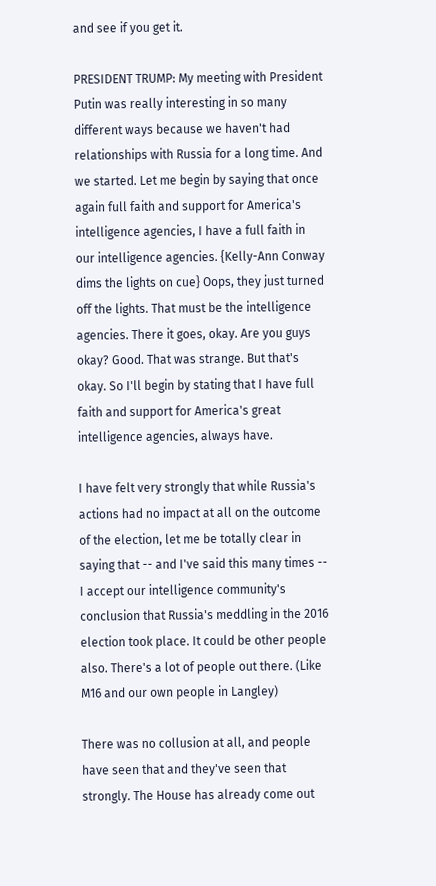and see if you get it.

PRESIDENT TRUMP: My meeting with President Putin was really interesting in so many different ways because we haven't had relationships with Russia for a long time. And we started. Let me begin by saying that once again full faith and support for America's intelligence agencies, I have a full faith in our intelligence agencies. {Kelly-Ann Conway dims the lights on cue} Oops, they just turned off the lights. That must be the intelligence agencies. There it goes, okay. Are you guys okay? Good. That was strange. But that's okay. So I'll begin by stating that I have full faith and support for America's great intelligence agencies, always have.

I have felt very strongly that while Russia's actions had no impact at all on the outcome of the election, let me be totally clear in saying that -- and I've said this many times -- I accept our intelligence community's conclusion that Russia's meddling in the 2016 election took place. It could be other people also. There's a lot of people out there. (Like M16 and our own people in Langley)

There was no collusion at all, and people have seen that and they've seen that strongly. The House has already come out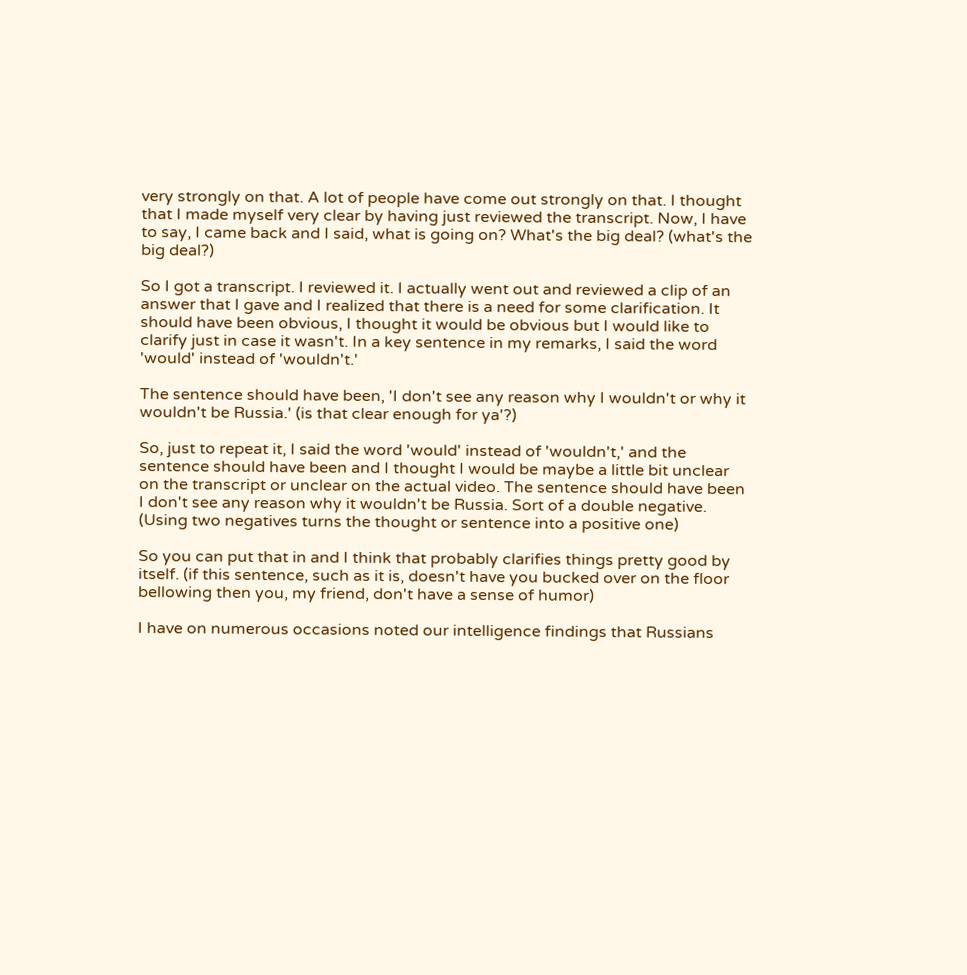very strongly on that. A lot of people have come out strongly on that. I thought that I made myself very clear by having just reviewed the transcript. Now, I have to say, I came back and I said, what is going on? What's the big deal? (what's the big deal?)

So I got a transcript. I reviewed it. I actually went out and reviewed a clip of an answer that I gave and I realized that there is a need for some clarification. It should have been obvious, I thought it would be obvious but I would like to clarify just in case it wasn't. In a key sentence in my remarks, I said the word 'would' instead of 'wouldn't.'

The sentence should have been, 'I don't see any reason why I wouldn't or why it wouldn't be Russia.' (is that clear enough for ya'?)

So, just to repeat it, I said the word 'would' instead of 'wouldn't,' and the sentence should have been and I thought I would be maybe a little bit unclear on the transcript or unclear on the actual video. The sentence should have been I don't see any reason why it wouldn't be Russia. Sort of a double negative. (Using two negatives turns the thought or sentence into a positive one)

So you can put that in and I think that probably clarifies things pretty good by itself. (if this sentence, such as it is, doesn't have you bucked over on the floor bellowing then you, my friend, don't have a sense of humor)

I have on numerous occasions noted our intelligence findings that Russians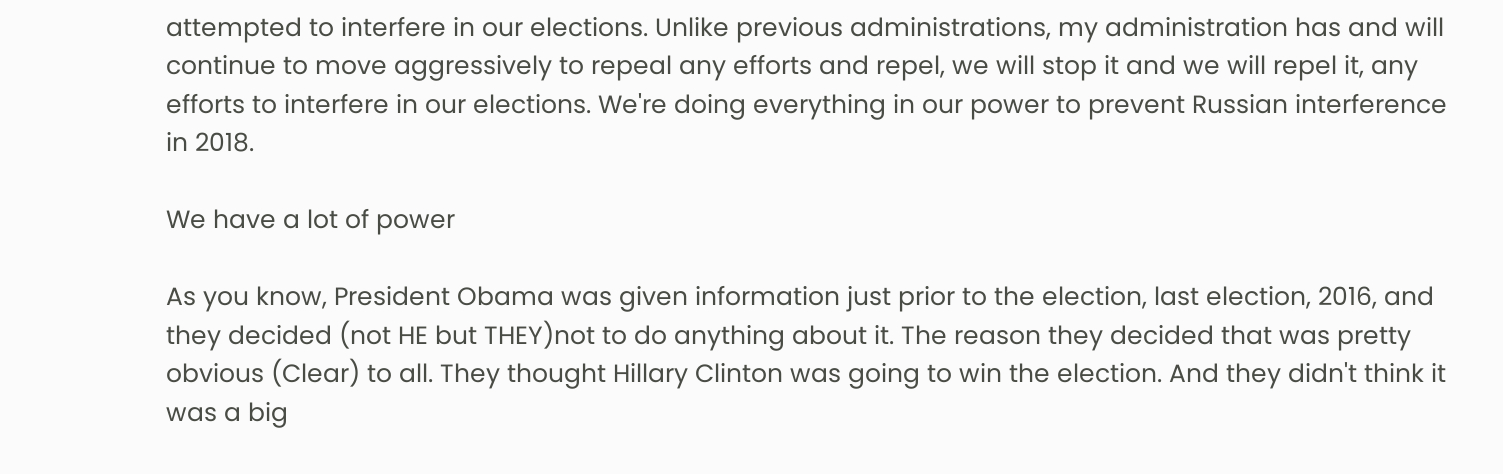attempted to interfere in our elections. Unlike previous administrations, my administration has and will continue to move aggressively to repeal any efforts and repel, we will stop it and we will repel it, any efforts to interfere in our elections. We're doing everything in our power to prevent Russian interference in 2018.

We have a lot of power

As you know, President Obama was given information just prior to the election, last election, 2016, and they decided (not HE but THEY)not to do anything about it. The reason they decided that was pretty obvious (Clear) to all. They thought Hillary Clinton was going to win the election. And they didn't think it was a big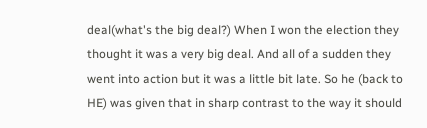deal(what's the big deal?) When I won the election they thought it was a very big deal. And all of a sudden they went into action but it was a little bit late. So he (back to HE) was given that in sharp contrast to the way it should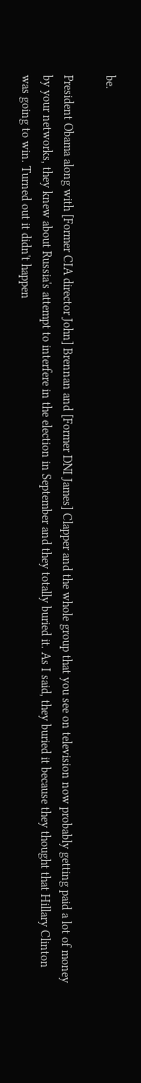be.

President Obama along with [Former CIA director John] Brennan and [Former DNI James] Clapper and the whole group that you see on television now probably getting paid a lot of money by your networks, they knew about Russia's attempt to interfere in the election in September and they totally buried it. As I said, they buried it because they thought that Hillary Clinton was going to win. Turned out it didn't happen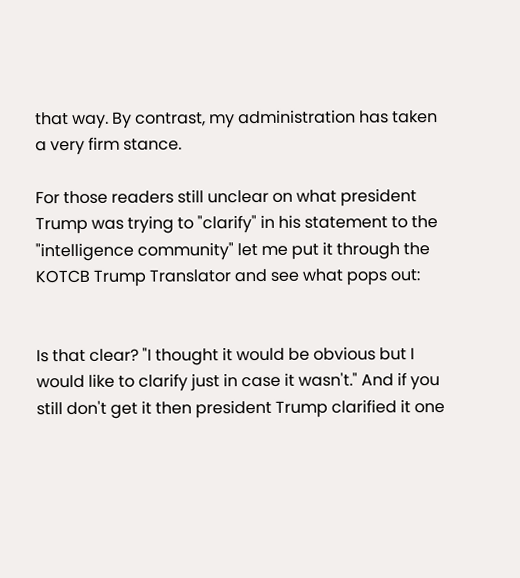that way. By contrast, my administration has taken a very firm stance.

For those readers still unclear on what president Trump was trying to "clarify" in his statement to the "intelligence community" let me put it through the KOTCB Trump Translator and see what pops out:


Is that clear? "I thought it would be obvious but I would like to clarify just in case it wasn't." And if you still don't get it then president Trump clarified it one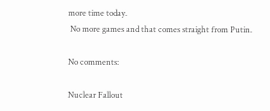more time today.
 No more games and that comes straight from Putin.

No comments:

Nuclear Fallout